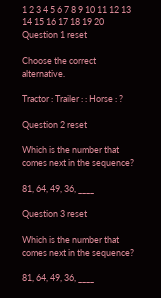1 2 3 4 5 6 7 8 9 10 11 12 13 14 15 16 17 18 19 20
Question 1 reset

Choose the correct alternative.

Tractor : Trailer : : Horse : ?

Question 2 reset

Which is the number that comes next in the sequence?

81, 64, 49, 36, ____

Question 3 reset

Which is the number that comes next in the sequence?

81, 64, 49, 36, ____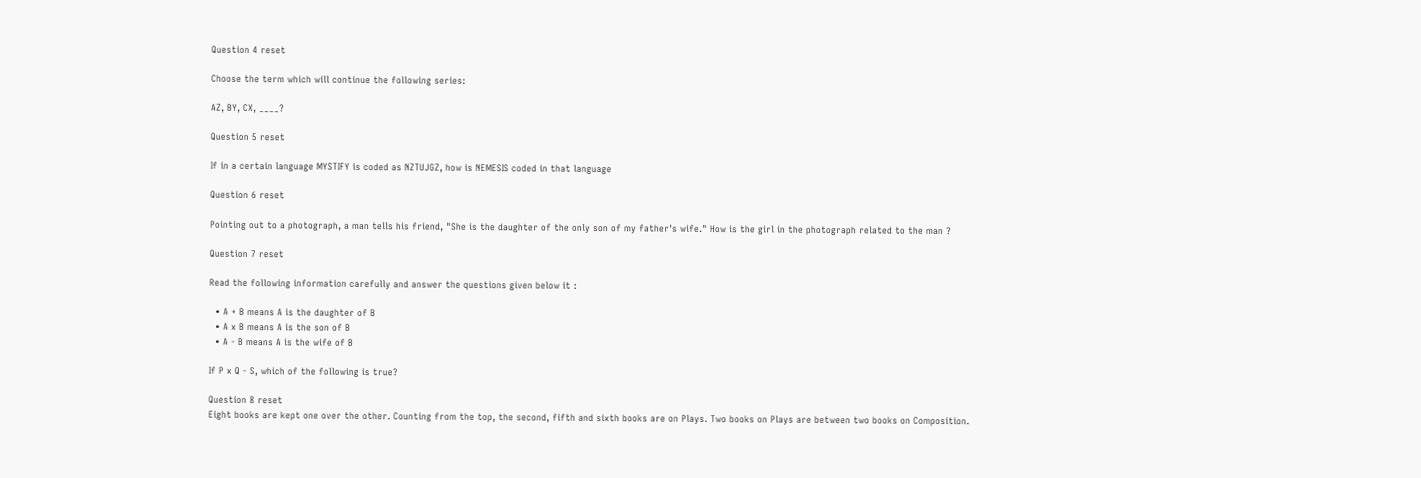Question 4 reset

Choose the term which will continue the following series:

AZ, BY, CX, ____?

Question 5 reset

If in a certain language MYSTIFY is coded as NZTUJGZ, how is NEMESIS coded in that language

Question 6 reset

Pointing out to a photograph, a man tells his friend, "She is the daughter of the only son of my father's wife." How is the girl in the photograph related to the man ?

Question 7 reset

Read the following information carefully and answer the questions given below it :

  • A + B means A is the daughter of B
  • A x B means A is the son of B
  • A - B means A is the wife of B

If P x Q - S, which of the following is true?

Question 8 reset
Eight books are kept one over the other. Counting from the top, the second, fifth and sixth books are on Plays. Two books on Plays are between two books on Composition.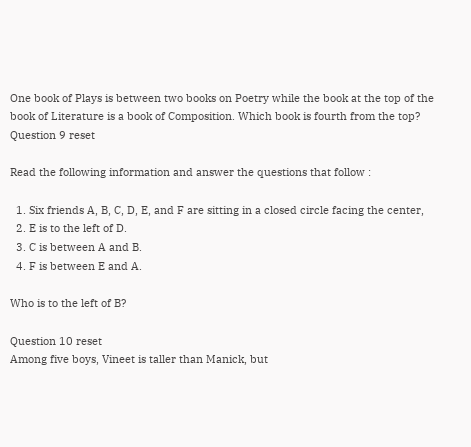One book of Plays is between two books on Poetry while the book at the top of the book of Literature is a book of Composition. Which book is fourth from the top?
Question 9 reset

Read the following information and answer the questions that follow :

  1. Six friends A, B, C, D, E, and F are sitting in a closed circle facing the center,
  2. E is to the left of D.
  3. C is between A and B.
  4. F is between E and A.

Who is to the left of B?

Question 10 reset
Among five boys, Vineet is taller than Manick, but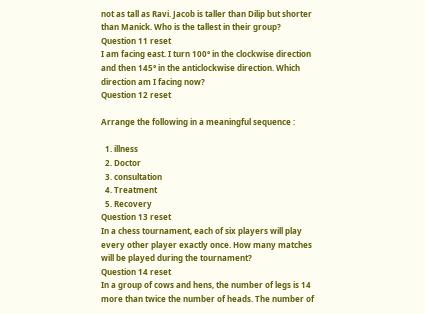not as tall as Ravi. Jacob is taller than Dilip but shorter than Manick. Who is the tallest in their group?
Question 11 reset
I am facing east. I turn 100° in the clockwise direction and then 145° in the anticlockwise direction. Which direction am I facing now?
Question 12 reset

Arrange the following in a meaningful sequence :

  1. illness
  2. Doctor
  3. consultation
  4. Treatment
  5. Recovery
Question 13 reset
In a chess tournament, each of six players will play every other player exactly once. How many matches will be played during the tournament?
Question 14 reset
In a group of cows and hens, the number of legs is 14 more than twice the number of heads. The number of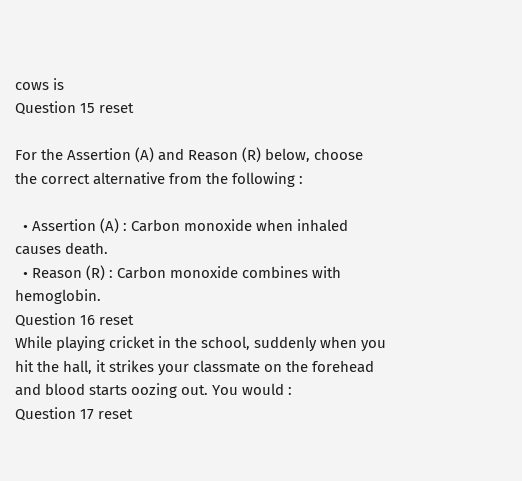cows is
Question 15 reset

For the Assertion (A) and Reason (R) below, choose the correct alternative from the following :

  • Assertion (A) : Carbon monoxide when inhaled causes death.
  • Reason (R) : Carbon monoxide combines with hemoglobin.
Question 16 reset
While playing cricket in the school, suddenly when you hit the hall, it strikes your classmate on the forehead and blood starts oozing out. You would :
Question 17 reset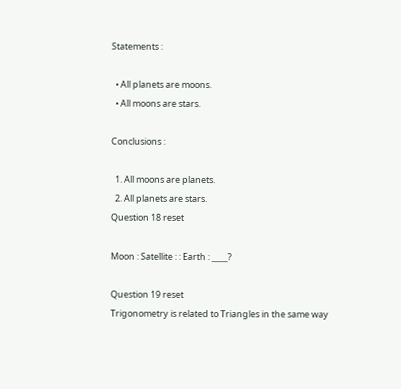Statements :

  • All planets are moons.
  • All moons are stars.

Conclusions :

  1. All moons are planets.
  2. All planets are stars.
Question 18 reset

Moon : Satellite : : Earth : ____?

Question 19 reset
Trigonometry is related to Triangles in the same way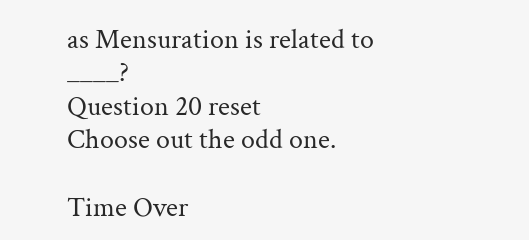as Mensuration is related to ____?
Question 20 reset
Choose out the odd one.

Time Over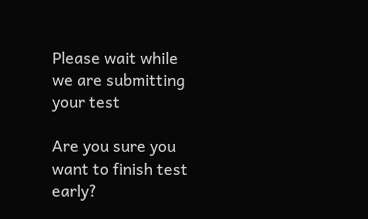Please wait while we are submitting your test

Are you sure you want to finish test early?